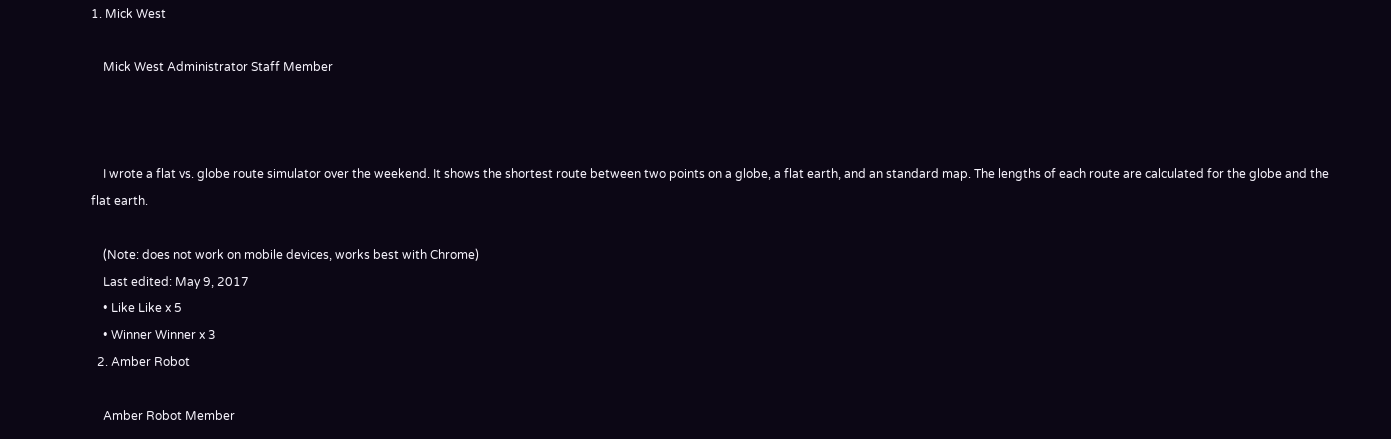1. Mick West

    Mick West Administrator Staff Member



    I wrote a flat vs. globe route simulator over the weekend. It shows the shortest route between two points on a globe, a flat earth, and an standard map. The lengths of each route are calculated for the globe and the flat earth.

    (Note: does not work on mobile devices, works best with Chrome)
    Last edited: May 9, 2017
    • Like Like x 5
    • Winner Winner x 3
  2. Amber Robot

    Amber Robot Member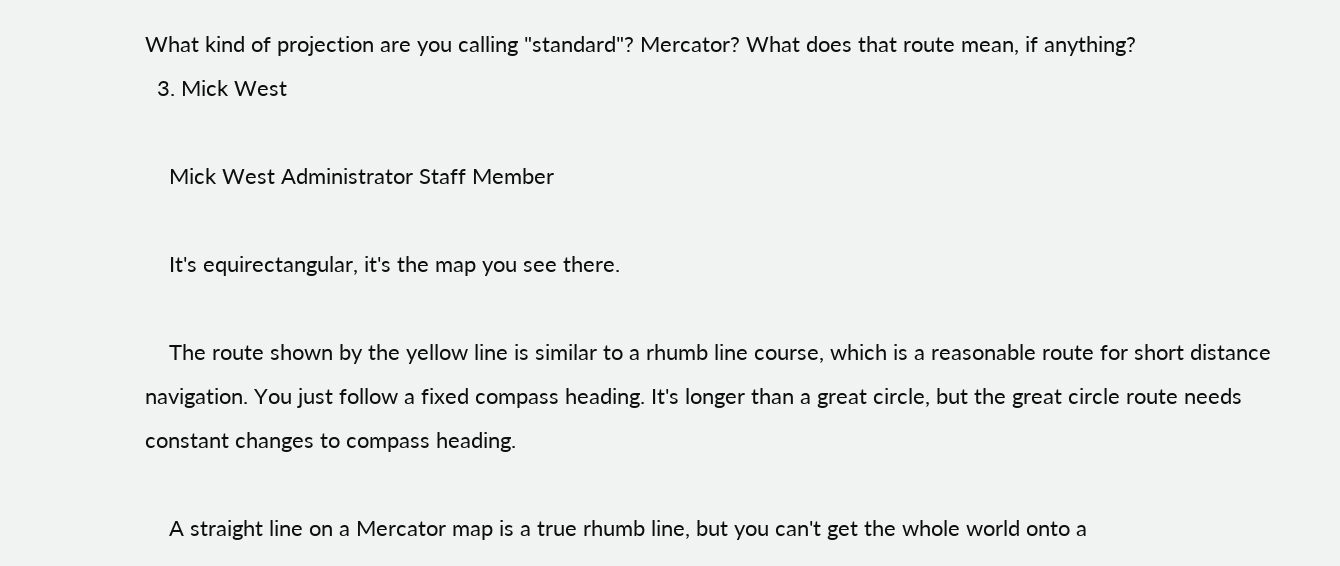What kind of projection are you calling "standard"? Mercator? What does that route mean, if anything?
  3. Mick West

    Mick West Administrator Staff Member

    It's equirectangular, it's the map you see there.

    The route shown by the yellow line is similar to a rhumb line course, which is a reasonable route for short distance navigation. You just follow a fixed compass heading. It's longer than a great circle, but the great circle route needs constant changes to compass heading.

    A straight line on a Mercator map is a true rhumb line, but you can't get the whole world onto a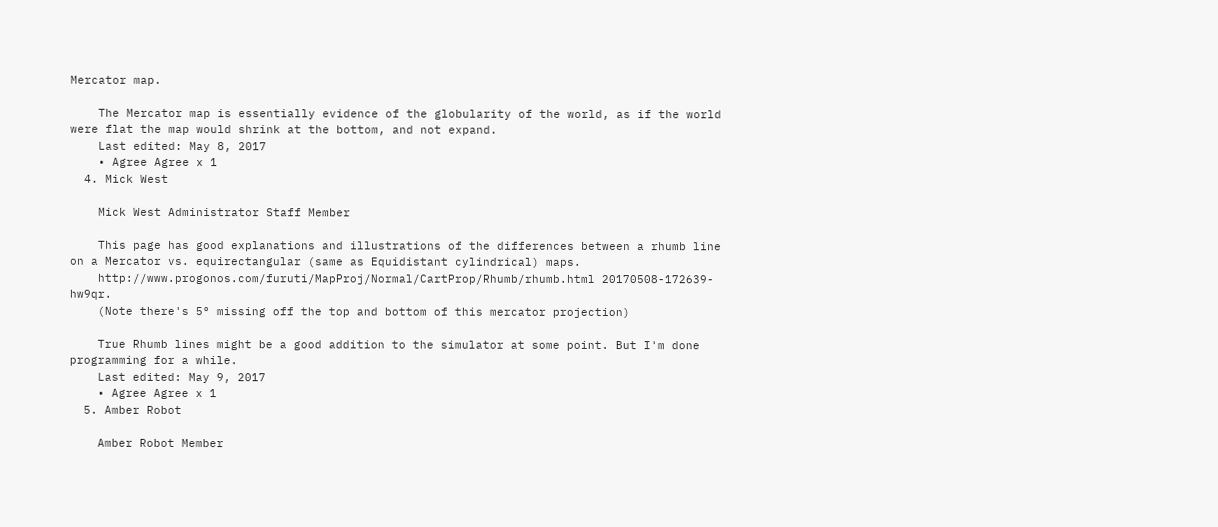Mercator map.

    The Mercator map is essentially evidence of the globularity of the world, as if the world were flat the map would shrink at the bottom, and not expand.
    Last edited: May 8, 2017
    • Agree Agree x 1
  4. Mick West

    Mick West Administrator Staff Member

    This page has good explanations and illustrations of the differences between a rhumb line on a Mercator vs. equirectangular (same as Equidistant cylindrical) maps.
    http://www.progonos.com/furuti/MapProj/Normal/CartProp/Rhumb/rhumb.html 20170508-172639-hw9qr.
    (Note there's 5° missing off the top and bottom of this mercator projection)

    True Rhumb lines might be a good addition to the simulator at some point. But I'm done programming for a while.
    Last edited: May 9, 2017
    • Agree Agree x 1
  5. Amber Robot

    Amber Robot Member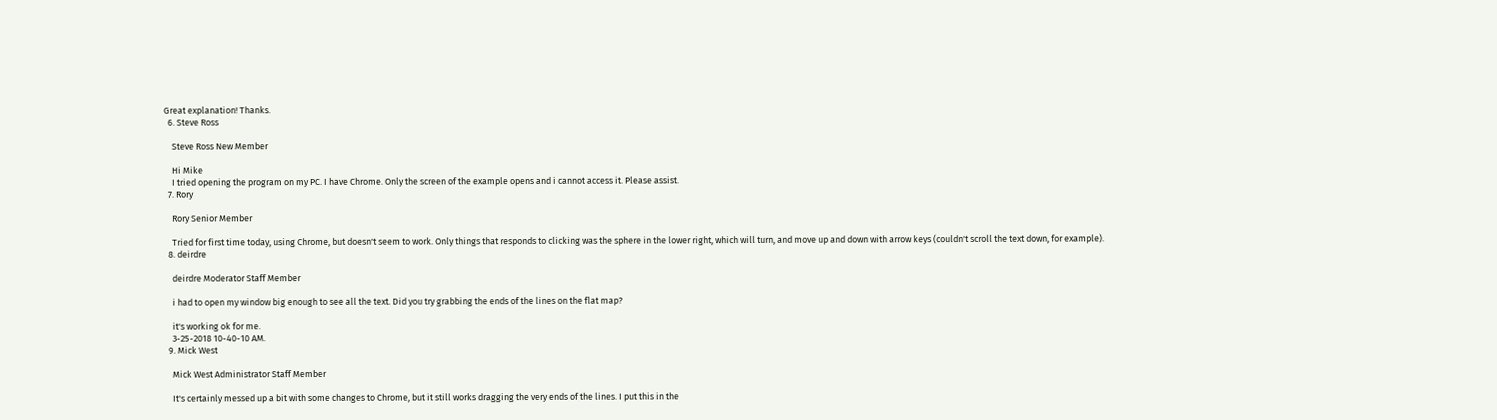Great explanation! Thanks.
  6. Steve Ross

    Steve Ross New Member

    Hi Mike
    I tried opening the program on my PC. I have Chrome. Only the screen of the example opens and i cannot access it. Please assist.
  7. Rory

    Rory Senior Member

    Tried for first time today, using Chrome, but doesn't seem to work. Only things that responds to clicking was the sphere in the lower right, which will turn, and move up and down with arrow keys (couldn't scroll the text down, for example).
  8. deirdre

    deirdre Moderator Staff Member

    i had to open my window big enough to see all the text. Did you try grabbing the ends of the lines on the flat map?

    it's working ok for me.
    3-25-2018 10-40-10 AM.
  9. Mick West

    Mick West Administrator Staff Member

    It's certainly messed up a bit with some changes to Chrome, but it still works dragging the very ends of the lines. I put this in the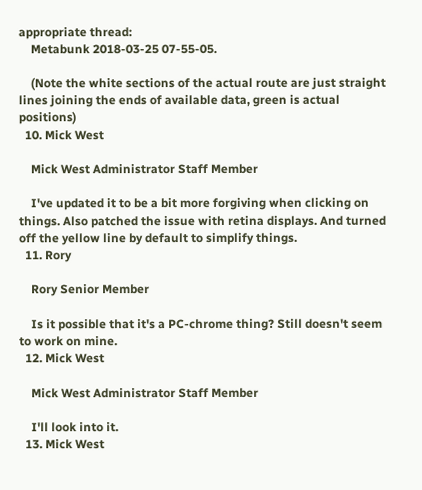appropriate thread:
    Metabunk 2018-03-25 07-55-05.

    (Note the white sections of the actual route are just straight lines joining the ends of available data, green is actual positions)
  10. Mick West

    Mick West Administrator Staff Member

    I've updated it to be a bit more forgiving when clicking on things. Also patched the issue with retina displays. And turned off the yellow line by default to simplify things.
  11. Rory

    Rory Senior Member

    Is it possible that it's a PC-chrome thing? Still doesn't seem to work on mine.
  12. Mick West

    Mick West Administrator Staff Member

    I'll look into it.
  13. Mick West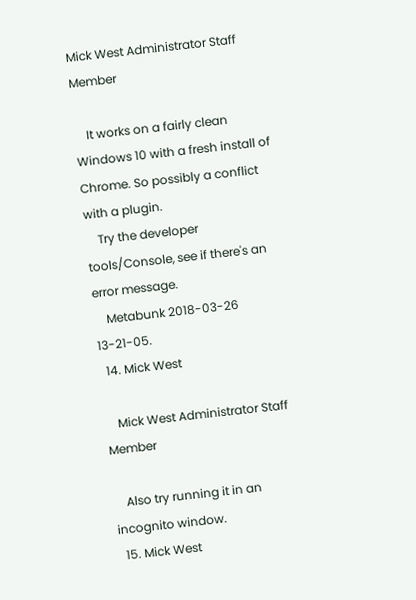Mick West Administrator Staff Member

    It works on a fairly clean Windows 10 with a fresh install of Chrome. So possibly a conflict with a plugin.
    Try the developer tools/Console, see if there's an error message.
    Metabunk 2018-03-26 13-21-05.
  14. Mick West

    Mick West Administrator Staff Member

    Also try running it in an incognito window.
  15. Mick West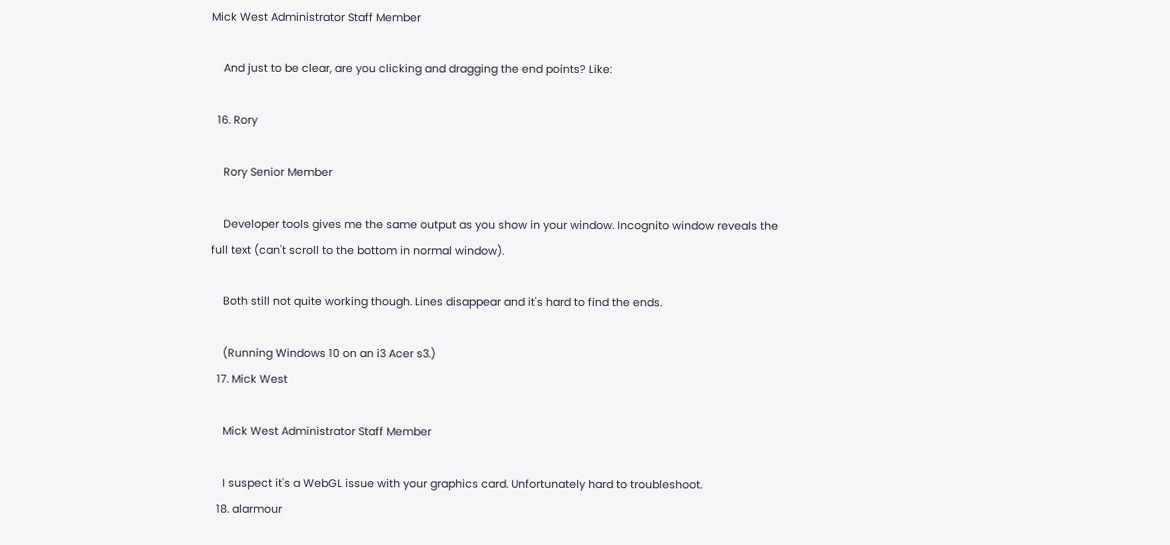Mick West Administrator Staff Member

    And just to be clear, are you clicking and dragging the end points? Like:

  16. Rory

    Rory Senior Member

    Developer tools gives me the same output as you show in your window. Incognito window reveals the full text (can't scroll to the bottom in normal window).

    Both still not quite working though. Lines disappear and it's hard to find the ends.

    (Running Windows 10 on an i3 Acer s3.)
  17. Mick West

    Mick West Administrator Staff Member

    I suspect it's a WebGL issue with your graphics card. Unfortunately hard to troubleshoot.
  18. alarmour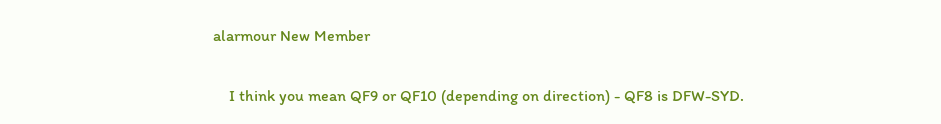alarmour New Member

    I think you mean QF9 or QF10 (depending on direction) - QF8 is DFW-SYD.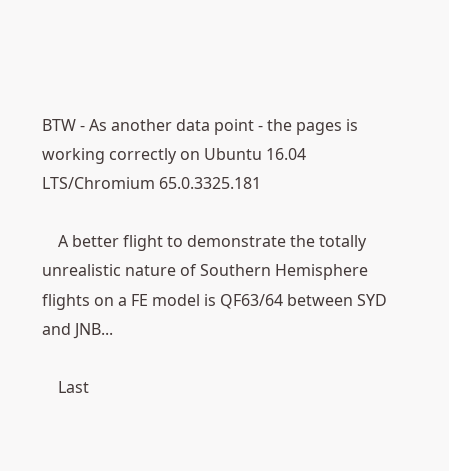BTW - As another data point - the pages is working correctly on Ubuntu 16.04 LTS/Chromium 65.0.3325.181

    A better flight to demonstrate the totally unrealistic nature of Southern Hemisphere flights on a FE model is QF63/64 between SYD and JNB...

    Last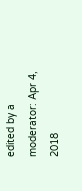edited by a moderator: Apr 4, 2018